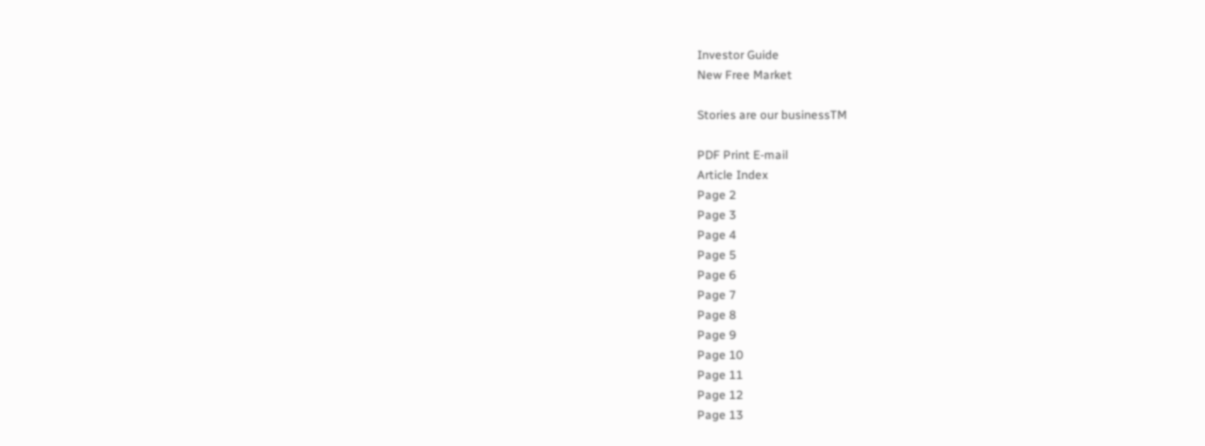Investor Guide
New Free Market

Stories are our businessTM

PDF Print E-mail
Article Index
Page 2
Page 3
Page 4
Page 5
Page 6
Page 7
Page 8
Page 9
Page 10
Page 11
Page 12
Page 13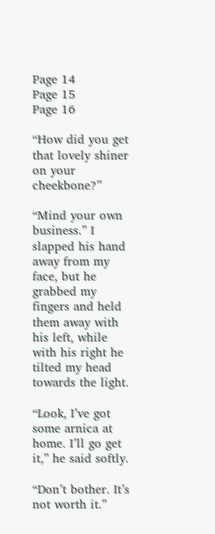Page 14
Page 15
Page 16

“How did you get that lovely shiner on your cheekbone?”

“Mind your own business.” I slapped his hand away from my face, but he grabbed my fingers and held them away with his left, while with his right he tilted my head towards the light.

“Look, I’ve got some arnica at home. I’ll go get it,” he said softly.

“Don’t bother. It’s not worth it.”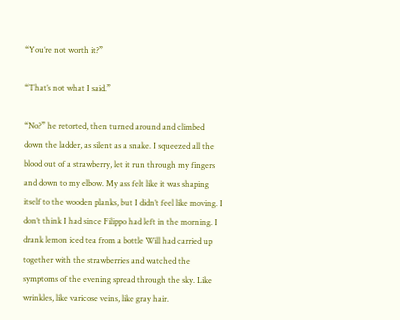“You’re not worth it?”

“That’s not what I said.”

“No?” he retorted, then turned around and climbed down the ladder, as silent as a snake. I squeezed all the blood out of a strawberry, let it run through my fingers and down to my elbow. My ass felt like it was shaping itself to the wooden planks, but I didn’t feel like moving. I don’t think I had since Filippo had left in the morning. I drank lemon iced tea from a bottle Will had carried up together with the strawberries and watched the symptoms of the evening spread through the sky. Like wrinkles, like varicose veins, like gray hair.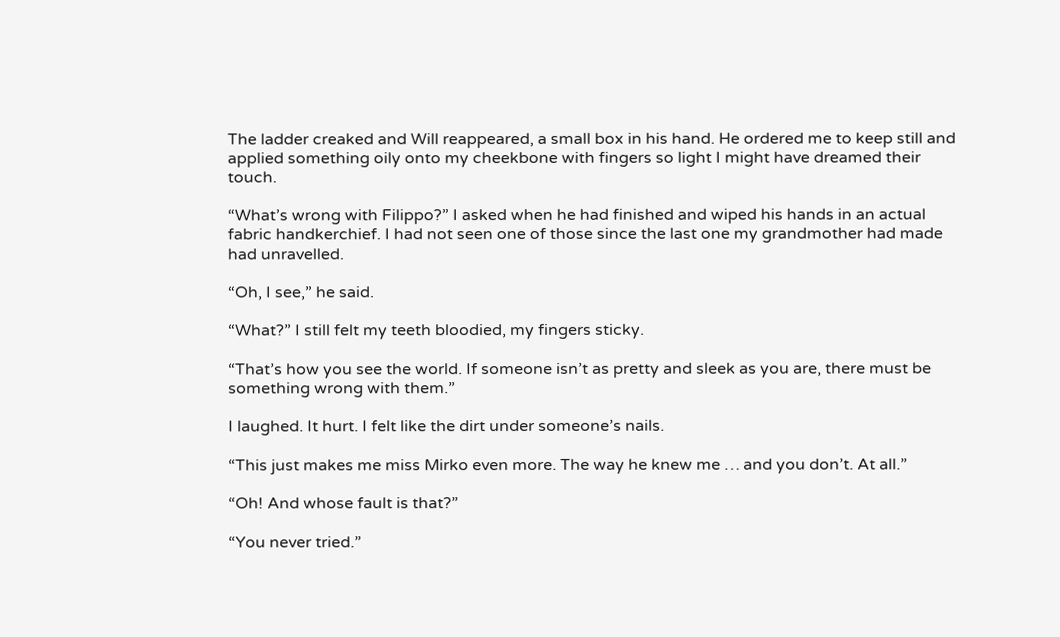The ladder creaked and Will reappeared, a small box in his hand. He ordered me to keep still and applied something oily onto my cheekbone with fingers so light I might have dreamed their touch.

“What’s wrong with Filippo?” I asked when he had finished and wiped his hands in an actual fabric handkerchief. I had not seen one of those since the last one my grandmother had made had unravelled.

“Oh, I see,” he said.

“What?” I still felt my teeth bloodied, my fingers sticky.

“That’s how you see the world. If someone isn’t as pretty and sleek as you are, there must be something wrong with them.”

I laughed. It hurt. I felt like the dirt under someone’s nails.

“This just makes me miss Mirko even more. The way he knew me … and you don’t. At all.”

“Oh! And whose fault is that?”

“You never tried.”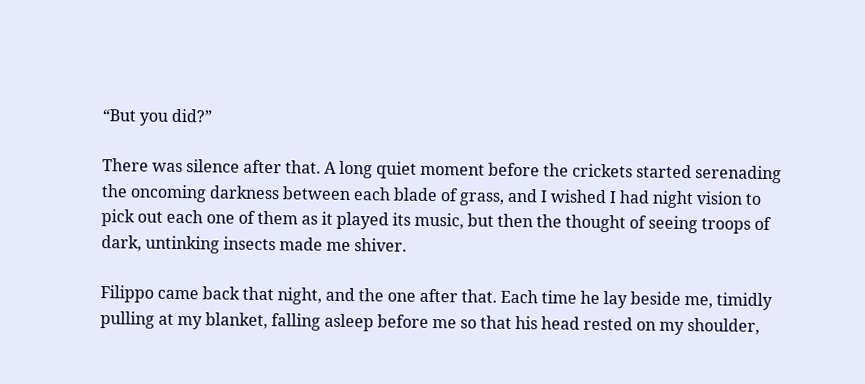“But you did?”

There was silence after that. A long quiet moment before the crickets started serenading the oncoming darkness between each blade of grass, and I wished I had night vision to pick out each one of them as it played its music, but then the thought of seeing troops of dark, untinking insects made me shiver.

Filippo came back that night, and the one after that. Each time he lay beside me, timidly pulling at my blanket, falling asleep before me so that his head rested on my shoulder,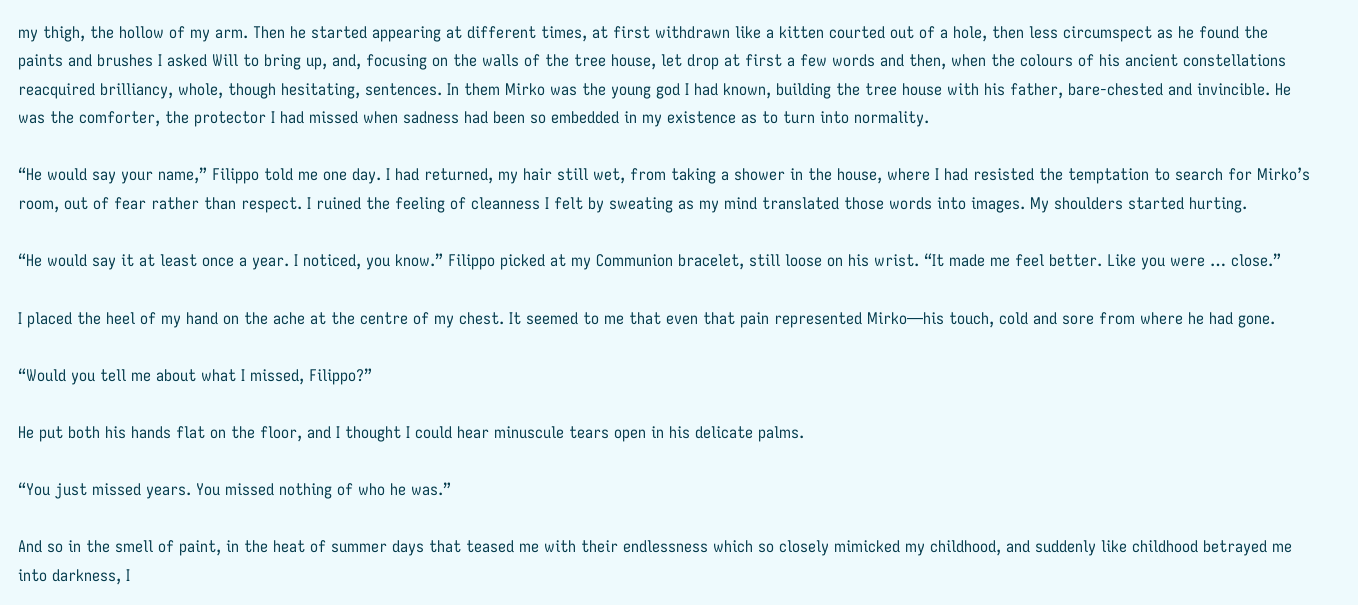my thigh, the hollow of my arm. Then he started appearing at different times, at first withdrawn like a kitten courted out of a hole, then less circumspect as he found the paints and brushes I asked Will to bring up, and, focusing on the walls of the tree house, let drop at first a few words and then, when the colours of his ancient constellations reacquired brilliancy, whole, though hesitating, sentences. In them Mirko was the young god I had known, building the tree house with his father, bare-chested and invincible. He was the comforter, the protector I had missed when sadness had been so embedded in my existence as to turn into normality.

“He would say your name,” Filippo told me one day. I had returned, my hair still wet, from taking a shower in the house, where I had resisted the temptation to search for Mirko’s room, out of fear rather than respect. I ruined the feeling of cleanness I felt by sweating as my mind translated those words into images. My shoulders started hurting.

“He would say it at least once a year. I noticed, you know.” Filippo picked at my Communion bracelet, still loose on his wrist. “It made me feel better. Like you were … close.”

I placed the heel of my hand on the ache at the centre of my chest. It seemed to me that even that pain represented Mirko—his touch, cold and sore from where he had gone.

“Would you tell me about what I missed, Filippo?”

He put both his hands flat on the floor, and I thought I could hear minuscule tears open in his delicate palms.

“You just missed years. You missed nothing of who he was.”

And so in the smell of paint, in the heat of summer days that teased me with their endlessness which so closely mimicked my childhood, and suddenly like childhood betrayed me into darkness, I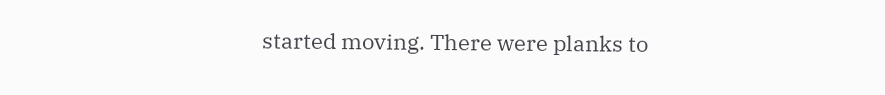started moving. There were planks to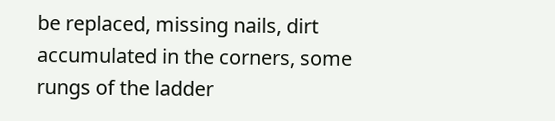be replaced, missing nails, dirt accumulated in the corners, some rungs of the ladder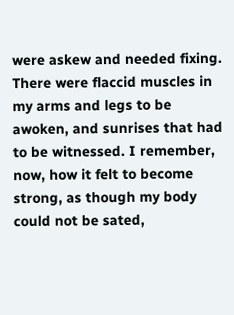were askew and needed fixing. There were flaccid muscles in my arms and legs to be awoken, and sunrises that had to be witnessed. I remember, now, how it felt to become strong, as though my body could not be sated,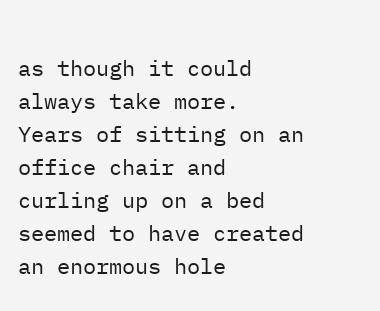as though it could always take more. Years of sitting on an office chair and curling up on a bed seemed to have created an enormous hole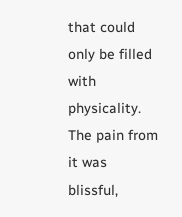that could only be filled with physicality. The pain from it was blissful,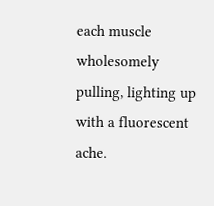each muscle wholesomely pulling, lighting up with a fluorescent ache.